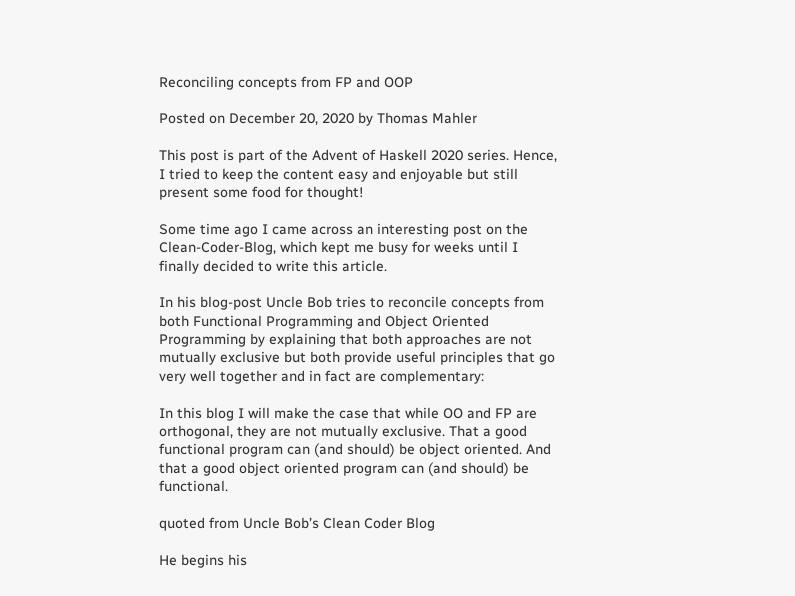Reconciling concepts from FP and OOP

Posted on December 20, 2020 by Thomas Mahler

This post is part of the Advent of Haskell 2020 series. Hence, I tried to keep the content easy and enjoyable but still present some food for thought!

Some time ago I came across an interesting post on the Clean-Coder-Blog, which kept me busy for weeks until I finally decided to write this article.

In his blog-post Uncle Bob tries to reconcile concepts from both Functional Programming and Object Oriented Programming by explaining that both approaches are not mutually exclusive but both provide useful principles that go very well together and in fact are complementary:

In this blog I will make the case that while OO and FP are orthogonal, they are not mutually exclusive. That a good functional program can (and should) be object oriented. And that a good object oriented program can (and should) be functional.

quoted from Uncle Bob’s Clean Coder Blog

He begins his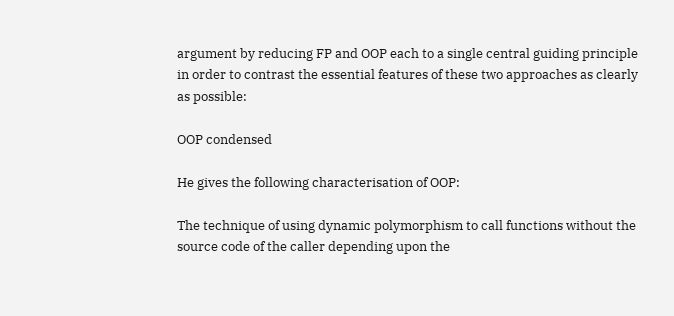argument by reducing FP and OOP each to a single central guiding principle in order to contrast the essential features of these two approaches as clearly as possible:

OOP condensed

He gives the following characterisation of OOP:

The technique of using dynamic polymorphism to call functions without the source code of the caller depending upon the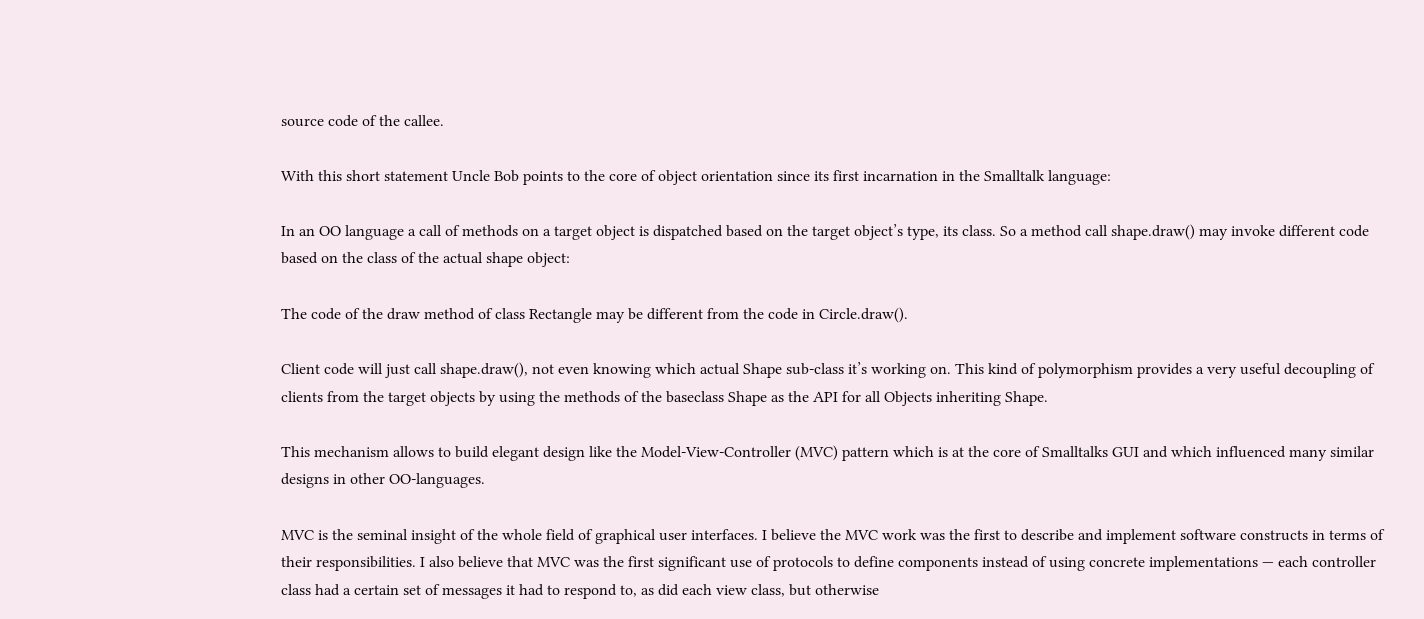source code of the callee.

With this short statement Uncle Bob points to the core of object orientation since its first incarnation in the Smalltalk language:

In an OO language a call of methods on a target object is dispatched based on the target object’s type, its class. So a method call shape.draw() may invoke different code based on the class of the actual shape object:

The code of the draw method of class Rectangle may be different from the code in Circle.draw().

Client code will just call shape.draw(), not even knowing which actual Shape sub-class it’s working on. This kind of polymorphism provides a very useful decoupling of clients from the target objects by using the methods of the baseclass Shape as the API for all Objects inheriting Shape.

This mechanism allows to build elegant design like the Model-View-Controller (MVC) pattern which is at the core of Smalltalks GUI and which influenced many similar designs in other OO-languages.

MVC is the seminal insight of the whole field of graphical user interfaces. I believe the MVC work was the first to describe and implement software constructs in terms of their responsibilities. I also believe that MVC was the first significant use of protocols to define components instead of using concrete implementations — each controller class had a certain set of messages it had to respond to, as did each view class, but otherwise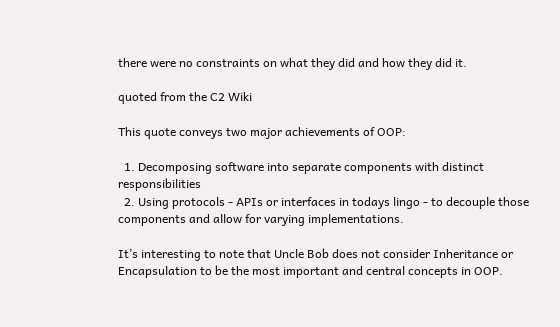there were no constraints on what they did and how they did it.

quoted from the C2 Wiki

This quote conveys two major achievements of OOP:

  1. Decomposing software into separate components with distinct responsibilities
  2. Using protocols - APIs or interfaces in todays lingo - to decouple those components and allow for varying implementations.

It’s interesting to note that Uncle Bob does not consider Inheritance or Encapsulation to be the most important and central concepts in OOP.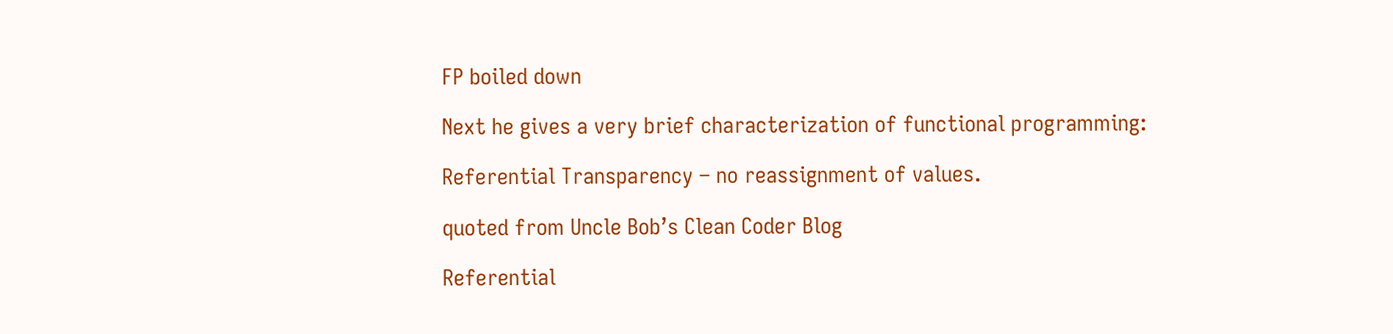FP boiled down

Next he gives a very brief characterization of functional programming:

Referential Transparency – no reassignment of values.

quoted from Uncle Bob’s Clean Coder Blog

Referential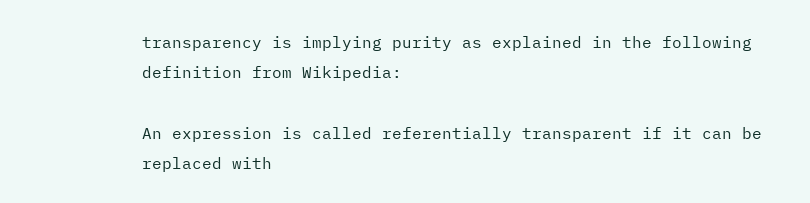transparency is implying purity as explained in the following definition from Wikipedia:

An expression is called referentially transparent if it can be replaced with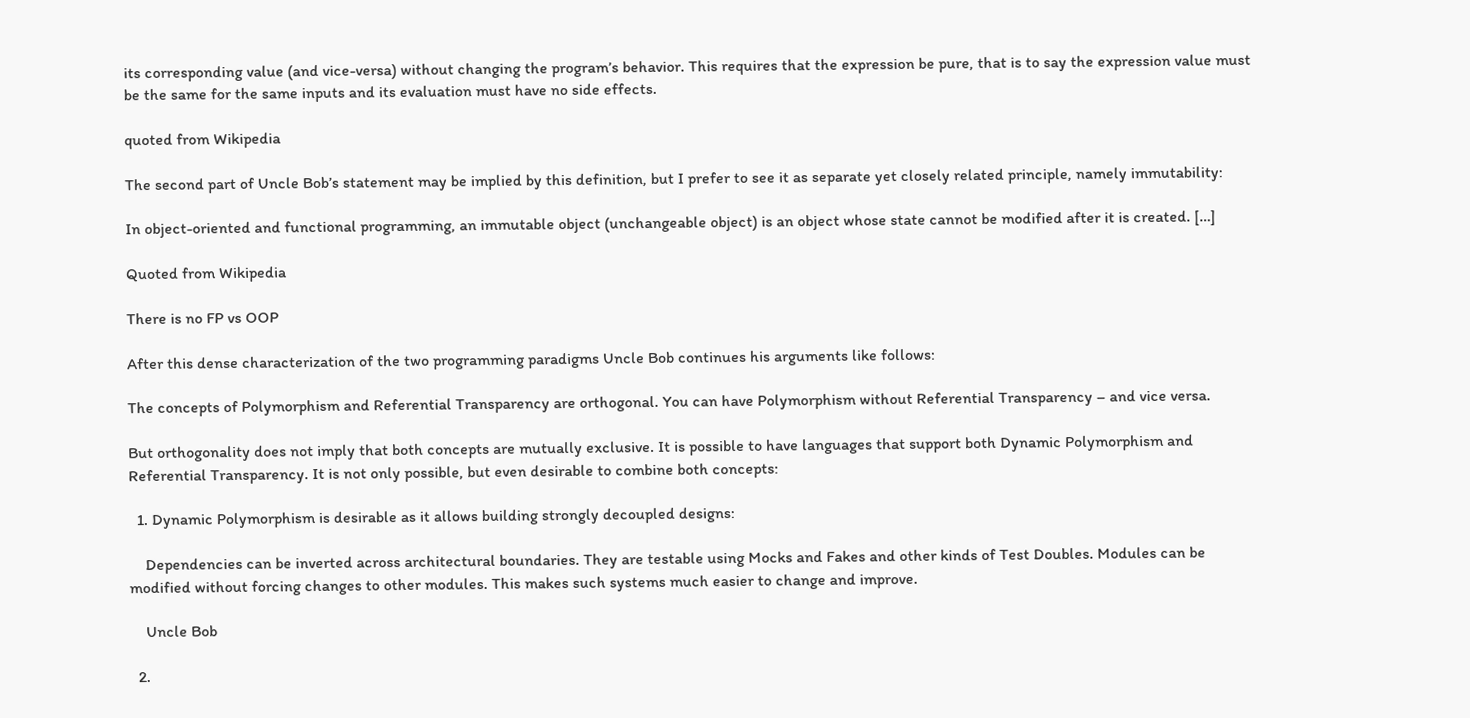its corresponding value (and vice-versa) without changing the program’s behavior. This requires that the expression be pure, that is to say the expression value must be the same for the same inputs and its evaluation must have no side effects.

quoted from Wikipedia

The second part of Uncle Bob’s statement may be implied by this definition, but I prefer to see it as separate yet closely related principle, namely immutability:

In object-oriented and functional programming, an immutable object (unchangeable object) is an object whose state cannot be modified after it is created. […]

Quoted from Wikipedia

There is no FP vs OOP

After this dense characterization of the two programming paradigms Uncle Bob continues his arguments like follows:

The concepts of Polymorphism and Referential Transparency are orthogonal. You can have Polymorphism without Referential Transparency – and vice versa.

But orthogonality does not imply that both concepts are mutually exclusive. It is possible to have languages that support both Dynamic Polymorphism and Referential Transparency. It is not only possible, but even desirable to combine both concepts:

  1. Dynamic Polymorphism is desirable as it allows building strongly decoupled designs:

    Dependencies can be inverted across architectural boundaries. They are testable using Mocks and Fakes and other kinds of Test Doubles. Modules can be modified without forcing changes to other modules. This makes such systems much easier to change and improve.

    Uncle Bob

  2.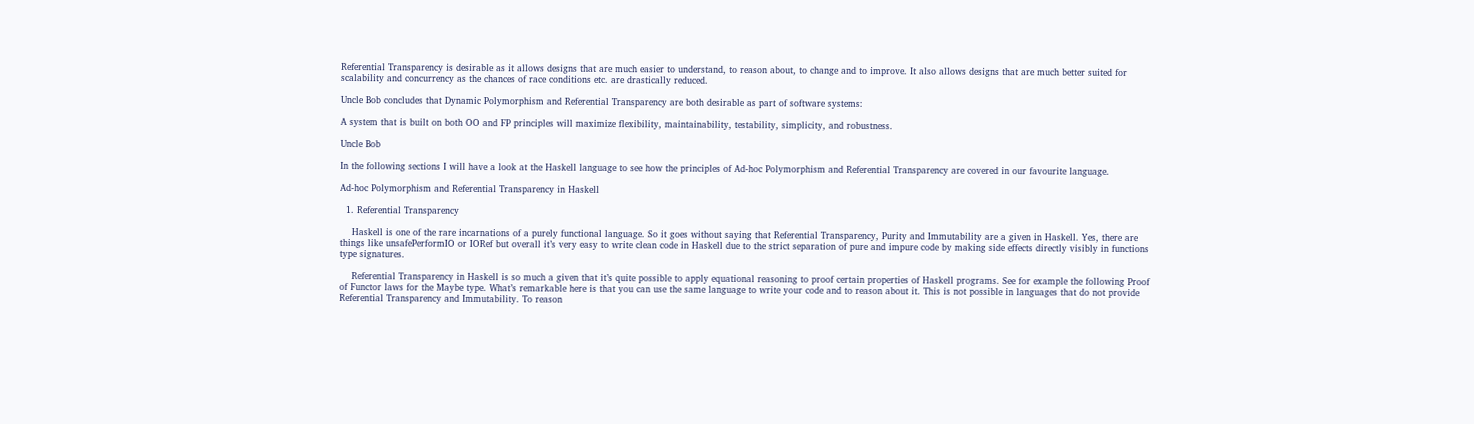Referential Transparency is desirable as it allows designs that are much easier to understand, to reason about, to change and to improve. It also allows designs that are much better suited for scalability and concurrency as the chances of race conditions etc. are drastically reduced.

Uncle Bob concludes that Dynamic Polymorphism and Referential Transparency are both desirable as part of software systems:

A system that is built on both OO and FP principles will maximize flexibility, maintainability, testability, simplicity, and robustness.

Uncle Bob

In the following sections I will have a look at the Haskell language to see how the principles of Ad-hoc Polymorphism and Referential Transparency are covered in our favourite language.

Ad-hoc Polymorphism and Referential Transparency in Haskell

  1. Referential Transparency

    Haskell is one of the rare incarnations of a purely functional language. So it goes without saying that Referential Transparency, Purity and Immutability are a given in Haskell. Yes, there are things like unsafePerformIO or IORef but overall it’s very easy to write clean code in Haskell due to the strict separation of pure and impure code by making side effects directly visibly in functions type signatures.

    Referential Transparency in Haskell is so much a given that it’s quite possible to apply equational reasoning to proof certain properties of Haskell programs. See for example the following Proof of Functor laws for the Maybe type. What’s remarkable here is that you can use the same language to write your code and to reason about it. This is not possible in languages that do not provide Referential Transparency and Immutability. To reason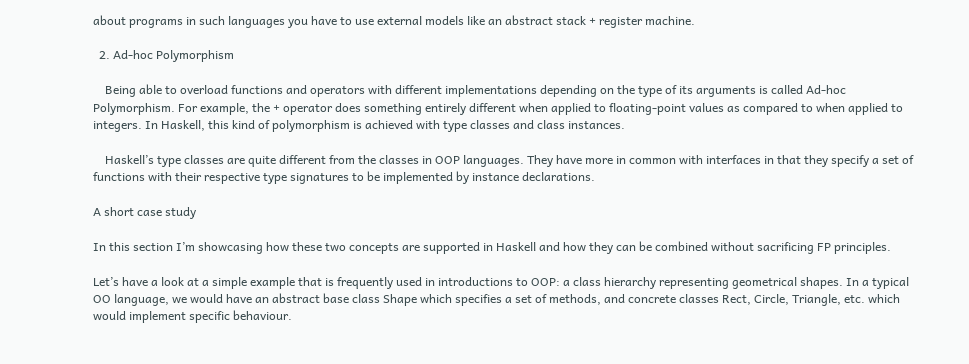about programs in such languages you have to use external models like an abstract stack + register machine.

  2. Ad-hoc Polymorphism

    Being able to overload functions and operators with different implementations depending on the type of its arguments is called Ad-hoc Polymorphism. For example, the + operator does something entirely different when applied to floating-point values as compared to when applied to integers. In Haskell, this kind of polymorphism is achieved with type classes and class instances.

    Haskell’s type classes are quite different from the classes in OOP languages. They have more in common with interfaces in that they specify a set of functions with their respective type signatures to be implemented by instance declarations.

A short case study

In this section I’m showcasing how these two concepts are supported in Haskell and how they can be combined without sacrificing FP principles.

Let’s have a look at a simple example that is frequently used in introductions to OOP: a class hierarchy representing geometrical shapes. In a typical OO language, we would have an abstract base class Shape which specifies a set of methods, and concrete classes Rect, Circle, Triangle, etc. which would implement specific behaviour.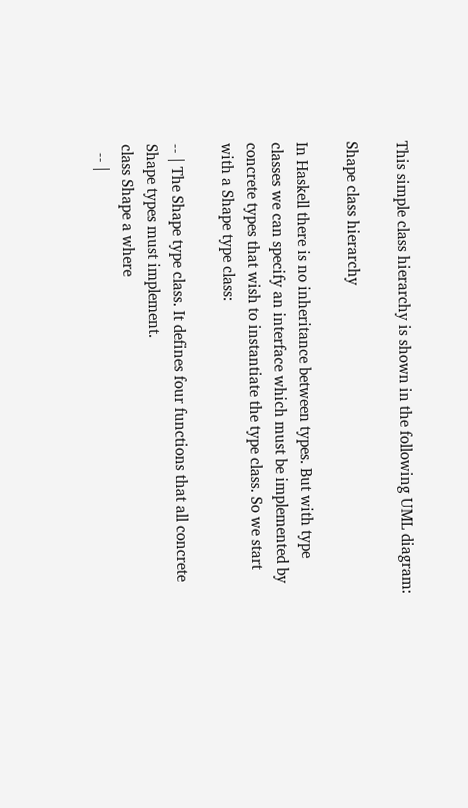This simple class hierarchy is shown in the following UML diagram:

Shape class hierarchy

In Haskell there is no inheritance between types. But with type classes we can specify an interface which must be implemented by concrete types that wish to instantiate the type class. So we start with a Shape type class:

-- | The Shape type class. It defines four functions that all concrete Shape types must implement.
class Shape a where
  -- |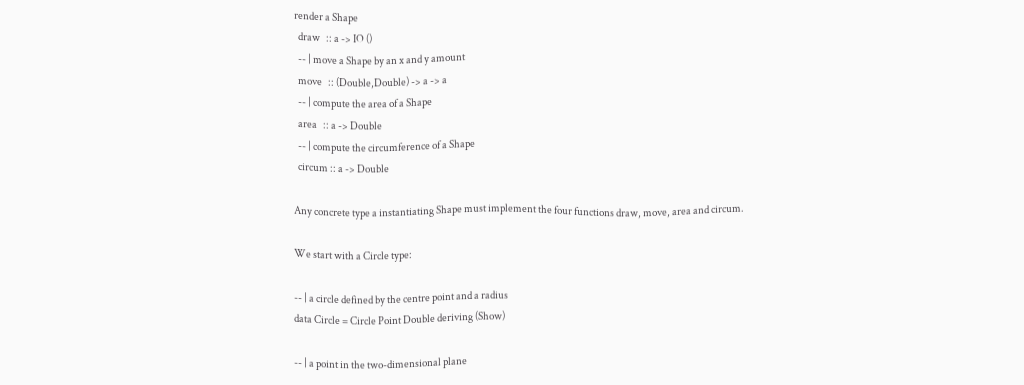render a Shape
  draw   :: a -> IO ()
  -- | move a Shape by an x and y amount
  move   :: (Double,Double) -> a -> a
  -- | compute the area of a Shape
  area   :: a -> Double
  -- | compute the circumference of a Shape
  circum :: a -> Double

Any concrete type a instantiating Shape must implement the four functions draw, move, area and circum.

We start with a Circle type:

-- | a circle defined by the centre point and a radius
data Circle = Circle Point Double deriving (Show)

-- | a point in the two-dimensional plane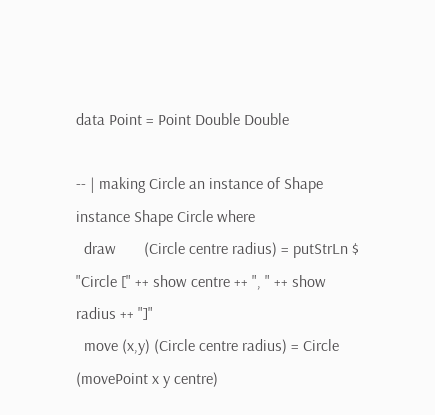data Point = Point Double Double

-- | making Circle an instance of Shape
instance Shape Circle where
  draw       (Circle centre radius) = putStrLn $ "Circle [" ++ show centre ++ ", " ++ show radius ++ "]"
  move (x,y) (Circle centre radius) = Circle (movePoint x y centre)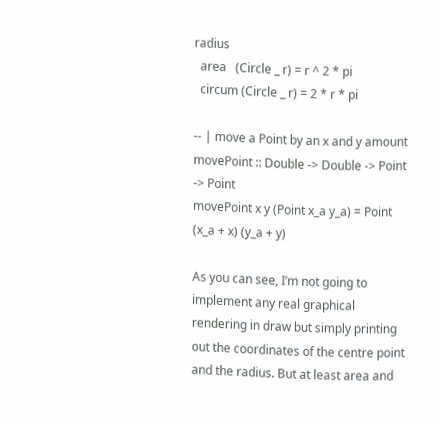radius
  area   (Circle _ r) = r ^ 2 * pi
  circum (Circle _ r) = 2 * r * pi

-- | move a Point by an x and y amount
movePoint :: Double -> Double -> Point -> Point
movePoint x y (Point x_a y_a) = Point (x_a + x) (y_a + y)

As you can see, I’m not going to implement any real graphical rendering in draw but simply printing out the coordinates of the centre point and the radius. But at least area and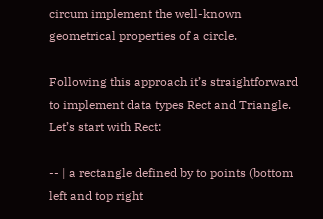circum implement the well-known geometrical properties of a circle.

Following this approach it’s straightforward to implement data types Rect and Triangle. Let’s start with Rect:

-- | a rectangle defined by to points (bottom left and top right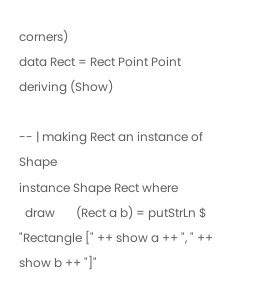corners)
data Rect = Rect Point Point deriving (Show)

-- | making Rect an instance of Shape
instance Shape Rect where
  draw       (Rect a b) = putStrLn $ "Rectangle [" ++ show a ++ ", " ++ show b ++ "]"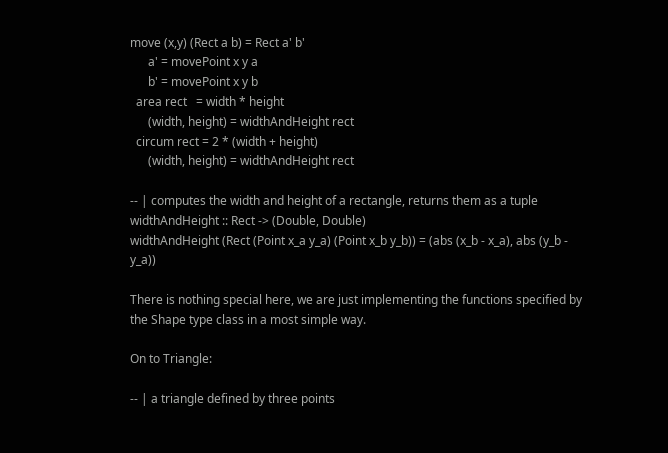move (x,y) (Rect a b) = Rect a' b'
      a' = movePoint x y a
      b' = movePoint x y b
  area rect   = width * height
      (width, height) = widthAndHeight rect
  circum rect = 2 * (width + height)
      (width, height) = widthAndHeight rect

-- | computes the width and height of a rectangle, returns them as a tuple
widthAndHeight :: Rect -> (Double, Double)
widthAndHeight (Rect (Point x_a y_a) (Point x_b y_b)) = (abs (x_b - x_a), abs (y_b - y_a))

There is nothing special here, we are just implementing the functions specified by the Shape type class in a most simple way.

On to Triangle:

-- | a triangle defined by three points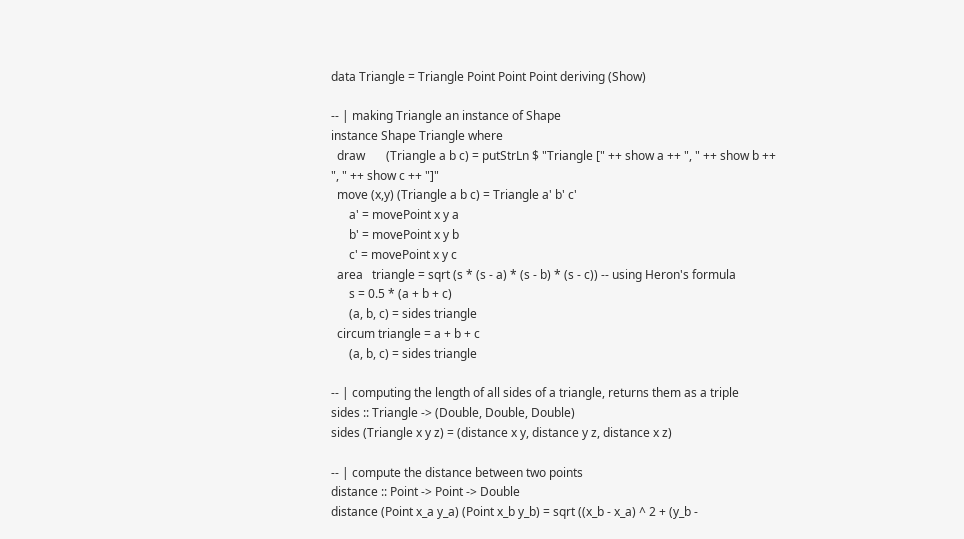data Triangle = Triangle Point Point Point deriving (Show)

-- | making Triangle an instance of Shape
instance Shape Triangle where
  draw       (Triangle a b c) = putStrLn $ "Triangle [" ++ show a ++ ", " ++ show b ++ ", " ++ show c ++ "]"
  move (x,y) (Triangle a b c) = Triangle a' b' c'
      a' = movePoint x y a
      b' = movePoint x y b
      c' = movePoint x y c
  area   triangle = sqrt (s * (s - a) * (s - b) * (s - c)) -- using Heron's formula
      s = 0.5 * (a + b + c)
      (a, b, c) = sides triangle
  circum triangle = a + b + c
      (a, b, c) = sides triangle

-- | computing the length of all sides of a triangle, returns them as a triple
sides :: Triangle -> (Double, Double, Double)
sides (Triangle x y z) = (distance x y, distance y z, distance x z)

-- | compute the distance between two points
distance :: Point -> Point -> Double
distance (Point x_a y_a) (Point x_b y_b) = sqrt ((x_b - x_a) ^ 2 + (y_b -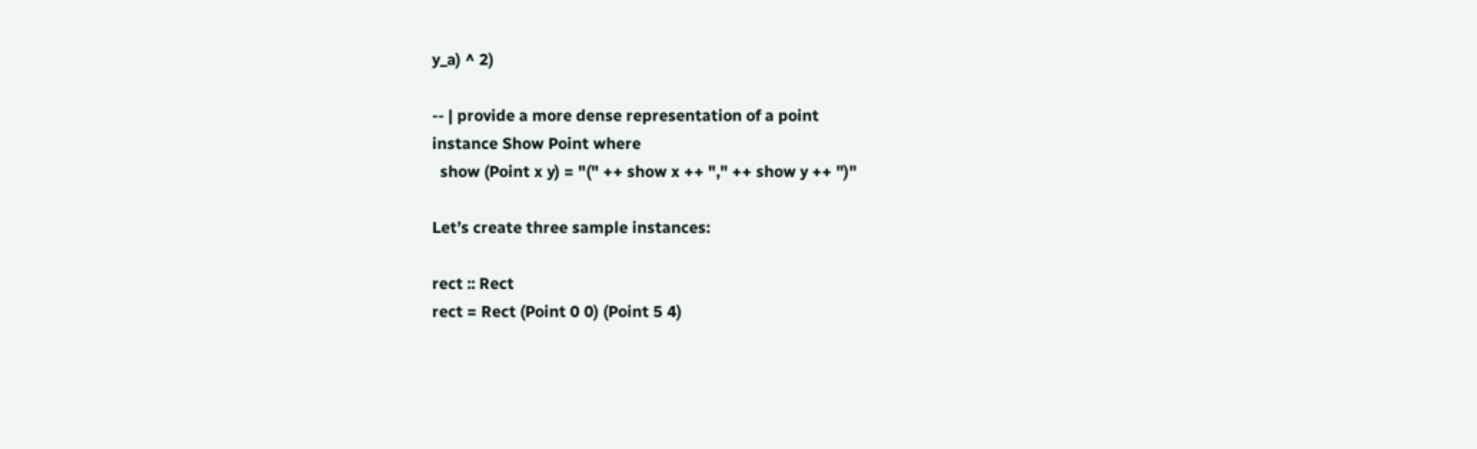y_a) ^ 2)

-- | provide a more dense representation of a point
instance Show Point where
  show (Point x y) = "(" ++ show x ++ "," ++ show y ++ ")"

Let’s create three sample instances:

rect :: Rect
rect = Rect (Point 0 0) (Point 5 4)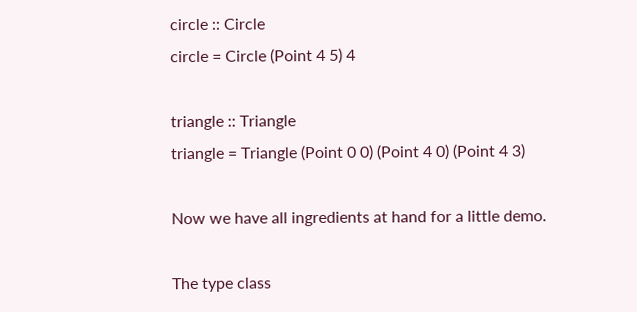circle :: Circle
circle = Circle (Point 4 5) 4

triangle :: Triangle
triangle = Triangle (Point 0 0) (Point 4 0) (Point 4 3)

Now we have all ingredients at hand for a little demo.

The type class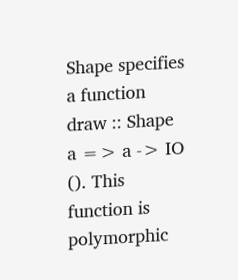Shape specifies a function draw :: Shape a => a -> IO (). This function is polymorphic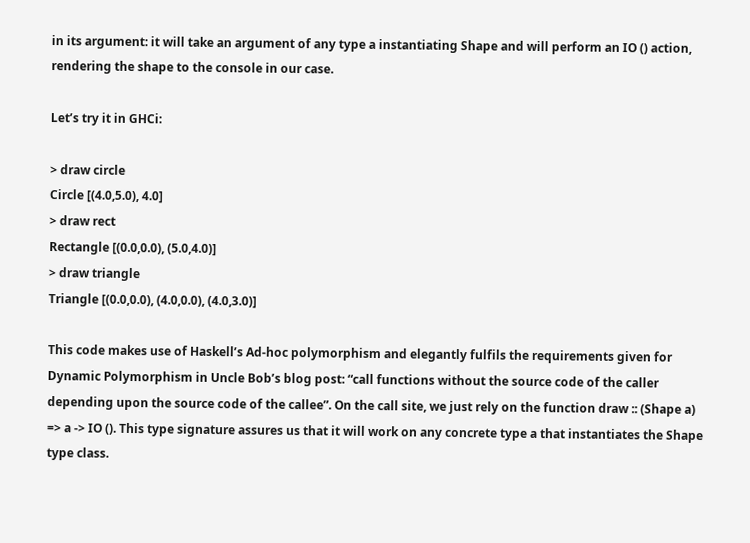in its argument: it will take an argument of any type a instantiating Shape and will perform an IO () action, rendering the shape to the console in our case.

Let’s try it in GHCi:

> draw circle
Circle [(4.0,5.0), 4.0]
> draw rect
Rectangle [(0.0,0.0), (5.0,4.0)]
> draw triangle
Triangle [(0.0,0.0), (4.0,0.0), (4.0,3.0)]

This code makes use of Haskell’s Ad-hoc polymorphism and elegantly fulfils the requirements given for Dynamic Polymorphism in Uncle Bob’s blog post: “call functions without the source code of the caller depending upon the source code of the callee”. On the call site, we just rely on the function draw :: (Shape a) => a -> IO (). This type signature assures us that it will work on any concrete type a that instantiates the Shape type class.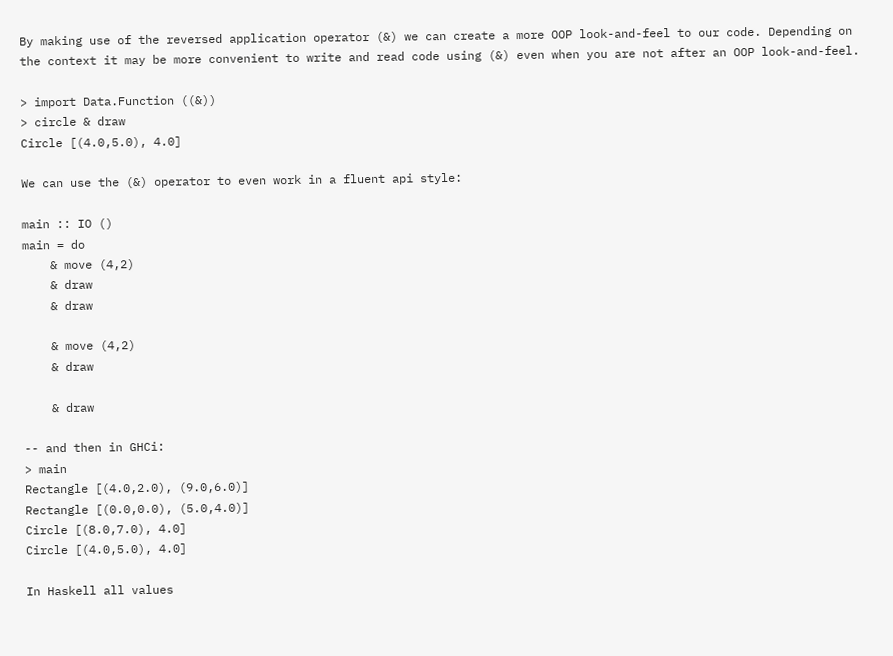By making use of the reversed application operator (&) we can create a more OOP look-and-feel to our code. Depending on the context it may be more convenient to write and read code using (&) even when you are not after an OOP look-and-feel.

> import Data.Function ((&))
> circle & draw
Circle [(4.0,5.0), 4.0]

We can use the (&) operator to even work in a fluent api style:

main :: IO ()
main = do
    & move (4,2)
    & draw
    & draw

    & move (4,2)
    & draw

    & draw

-- and then in GHCi:
> main
Rectangle [(4.0,2.0), (9.0,6.0)]
Rectangle [(0.0,0.0), (5.0,4.0)]
Circle [(8.0,7.0), 4.0]
Circle [(4.0,5.0), 4.0]

In Haskell all values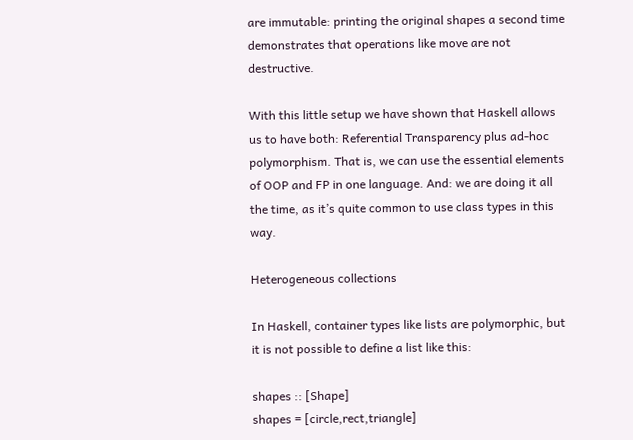are immutable: printing the original shapes a second time demonstrates that operations like move are not destructive.

With this little setup we have shown that Haskell allows us to have both: Referential Transparency plus ad-hoc polymorphism. That is, we can use the essential elements of OOP and FP in one language. And: we are doing it all the time, as it’s quite common to use class types in this way.

Heterogeneous collections

In Haskell, container types like lists are polymorphic, but it is not possible to define a list like this:

shapes :: [Shape]
shapes = [circle,rect,triangle]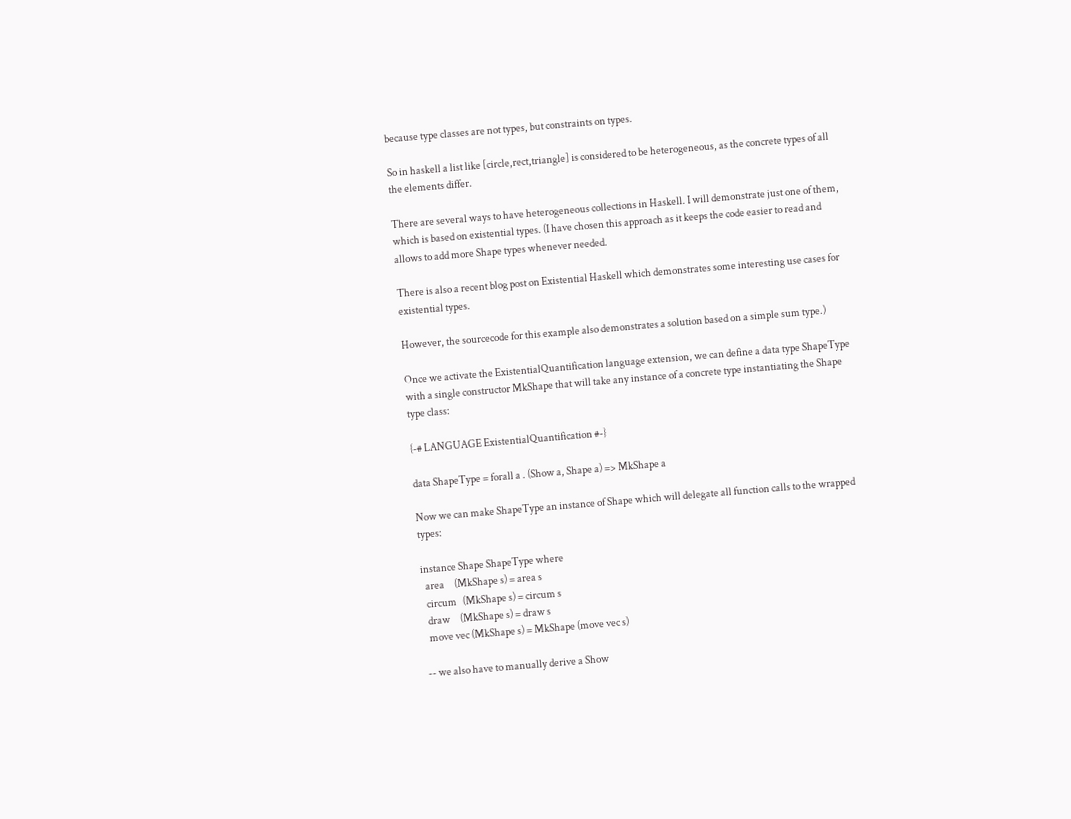because type classes are not types, but constraints on types.

So in haskell a list like [circle,rect,triangle] is considered to be heterogeneous, as the concrete types of all the elements differ.

There are several ways to have heterogeneous collections in Haskell. I will demonstrate just one of them, which is based on existential types. (I have chosen this approach as it keeps the code easier to read and allows to add more Shape types whenever needed.

There is also a recent blog post on Existential Haskell which demonstrates some interesting use cases for existential types.

However, the sourcecode for this example also demonstrates a solution based on a simple sum type.)

Once we activate the ExistentialQuantification language extension, we can define a data type ShapeType with a single constructor MkShape that will take any instance of a concrete type instantiating the Shape type class:

{-# LANGUAGE ExistentialQuantification #-}

data ShapeType = forall a . (Show a, Shape a) => MkShape a

Now we can make ShapeType an instance of Shape which will delegate all function calls to the wrapped types:

instance Shape ShapeType where
  area     (MkShape s) = area s
  circum   (MkShape s) = circum s
  draw     (MkShape s) = draw s
  move vec (MkShape s) = MkShape (move vec s)

-- we also have to manually derive a Show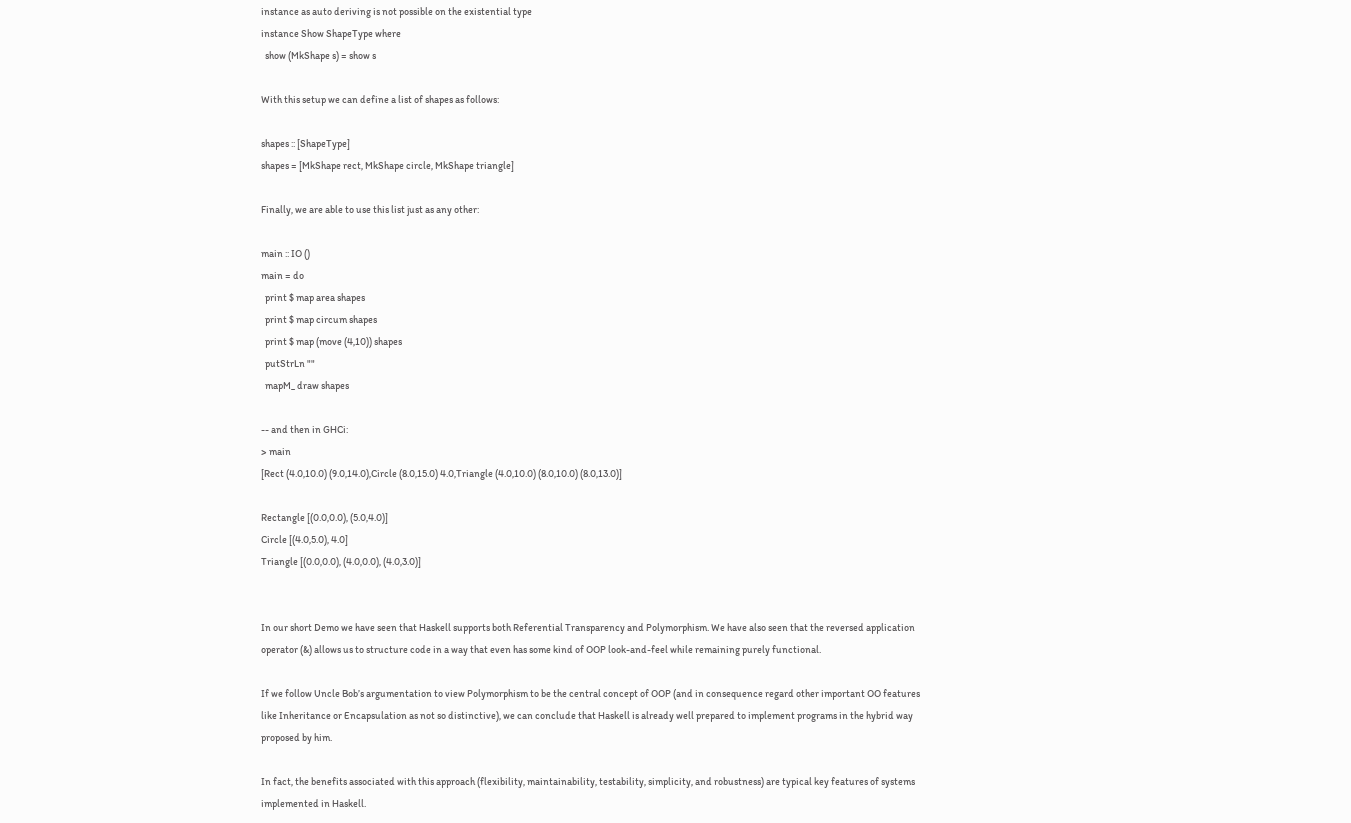instance as auto deriving is not possible on the existential type
instance Show ShapeType where
  show (MkShape s) = show s

With this setup we can define a list of shapes as follows:

shapes :: [ShapeType]
shapes = [MkShape rect, MkShape circle, MkShape triangle]

Finally, we are able to use this list just as any other:

main :: IO ()
main = do
  print $ map area shapes
  print $ map circum shapes
  print $ map (move (4,10)) shapes
  putStrLn ""
  mapM_ draw shapes

-- and then in GHCi:
> main
[Rect (4.0,10.0) (9.0,14.0),Circle (8.0,15.0) 4.0,Triangle (4.0,10.0) (8.0,10.0) (8.0,13.0)]

Rectangle [(0.0,0.0), (5.0,4.0)]
Circle [(4.0,5.0), 4.0]
Triangle [(0.0,0.0), (4.0,0.0), (4.0,3.0)]


In our short Demo we have seen that Haskell supports both Referential Transparency and Polymorphism. We have also seen that the reversed application operator (&) allows us to structure code in a way that even has some kind of OOP look-and-feel while remaining purely functional.

If we follow Uncle Bob’s argumentation to view Polymorphism to be the central concept of OOP (and in consequence regard other important OO features like Inheritance or Encapsulation as not so distinctive), we can conclude that Haskell is already well prepared to implement programs in the hybrid way proposed by him.

In fact, the benefits associated with this approach (flexibility, maintainability, testability, simplicity, and robustness) are typical key features of systems implemented in Haskell.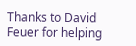Thanks to David Feuer for helping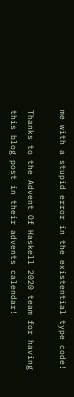me with a stupid error in the existential type code!

Thanks to the Advent Of Haskell 2020 team for having this blog post in their advents calendar!